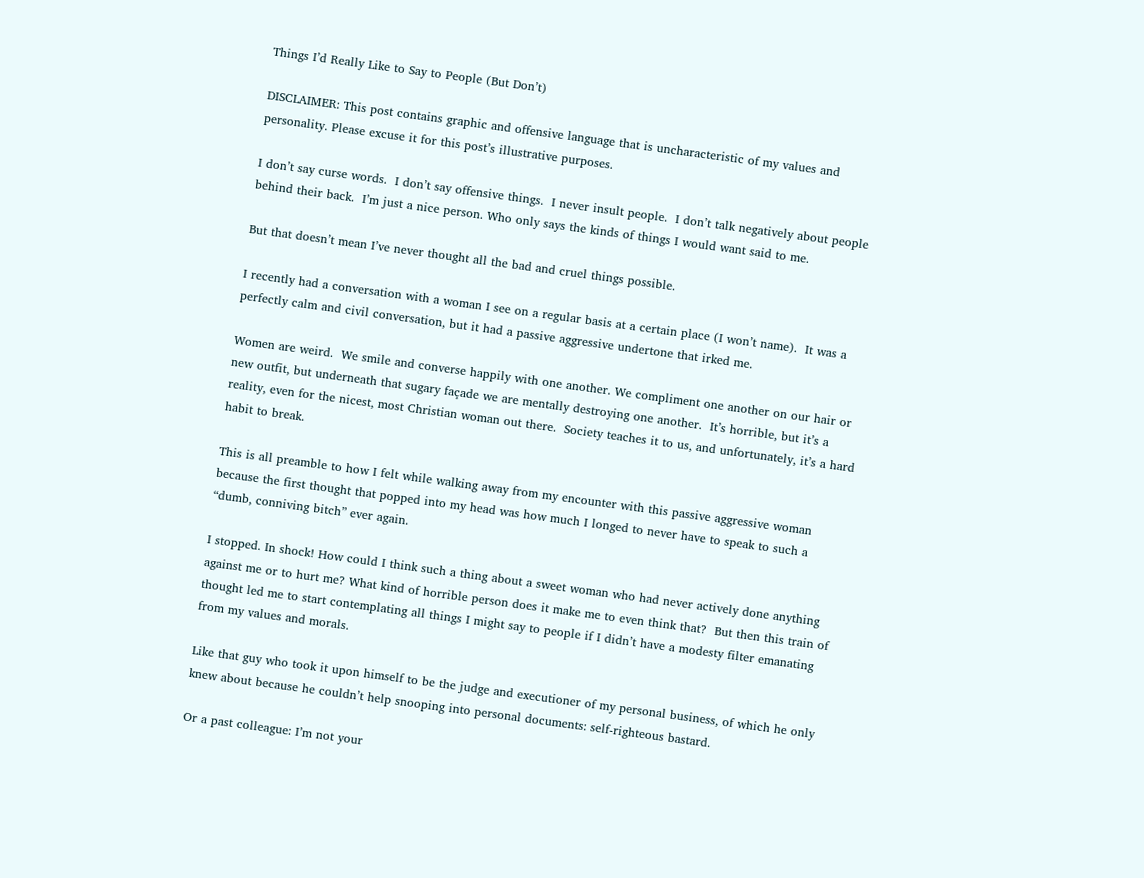Things I’d Really Like to Say to People (But Don’t)

DISCLAIMER: This post contains graphic and offensive language that is uncharacteristic of my values and personality. Please excuse it for this post’s illustrative purposes.

I don’t say curse words.  I don’t say offensive things.  I never insult people.  I don’t talk negatively about people behind their back.  I’m just a nice person. Who only says the kinds of things I would want said to me.

But that doesn’t mean I’ve never thought all the bad and cruel things possible.

I recently had a conversation with a woman I see on a regular basis at a certain place (I won’t name).  It was a perfectly calm and civil conversation, but it had a passive aggressive undertone that irked me.

Women are weird.  We smile and converse happily with one another. We compliment one another on our hair or new outfit, but underneath that sugary façade we are mentally destroying one another.  It’s horrible, but it’s a reality, even for the nicest, most Christian woman out there.  Society teaches it to us, and unfortunately, it’s a hard habit to break.

This is all preamble to how I felt while walking away from my encounter with this passive aggressive woman because the first thought that popped into my head was how much I longed to never have to speak to such a “dumb, conniving bitch” ever again.

I stopped. In shock! How could I think such a thing about a sweet woman who had never actively done anything against me or to hurt me? What kind of horrible person does it make me to even think that?  But then this train of thought led me to start contemplating all things I might say to people if I didn’t have a modesty filter emanating from my values and morals.

Like that guy who took it upon himself to be the judge and executioner of my personal business, of which he only knew about because he couldn’t help snooping into personal documents: self-righteous bastard.

Or a past colleague: I’m not your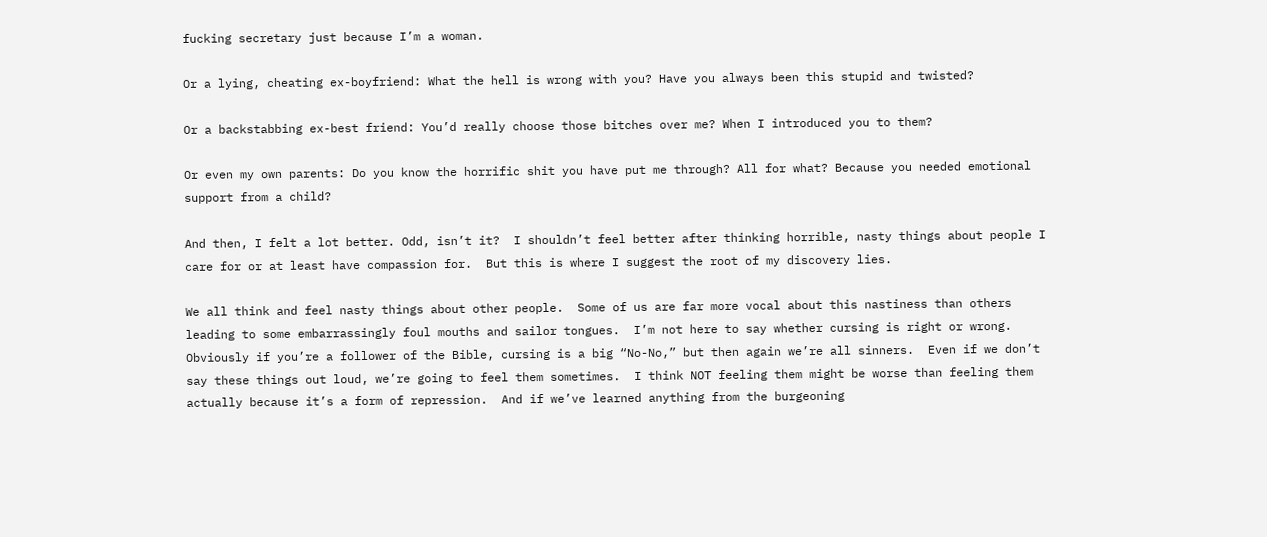fucking secretary just because I’m a woman.

Or a lying, cheating ex-boyfriend: What the hell is wrong with you? Have you always been this stupid and twisted?

Or a backstabbing ex-best friend: You’d really choose those bitches over me? When I introduced you to them?

Or even my own parents: Do you know the horrific shit you have put me through? All for what? Because you needed emotional support from a child?

And then, I felt a lot better. Odd, isn’t it?  I shouldn’t feel better after thinking horrible, nasty things about people I care for or at least have compassion for.  But this is where I suggest the root of my discovery lies.

We all think and feel nasty things about other people.  Some of us are far more vocal about this nastiness than others leading to some embarrassingly foul mouths and sailor tongues.  I’m not here to say whether cursing is right or wrong.  Obviously if you’re a follower of the Bible, cursing is a big “No-No,” but then again we’re all sinners.  Even if we don’t say these things out loud, we’re going to feel them sometimes.  I think NOT feeling them might be worse than feeling them actually because it’s a form of repression.  And if we’ve learned anything from the burgeoning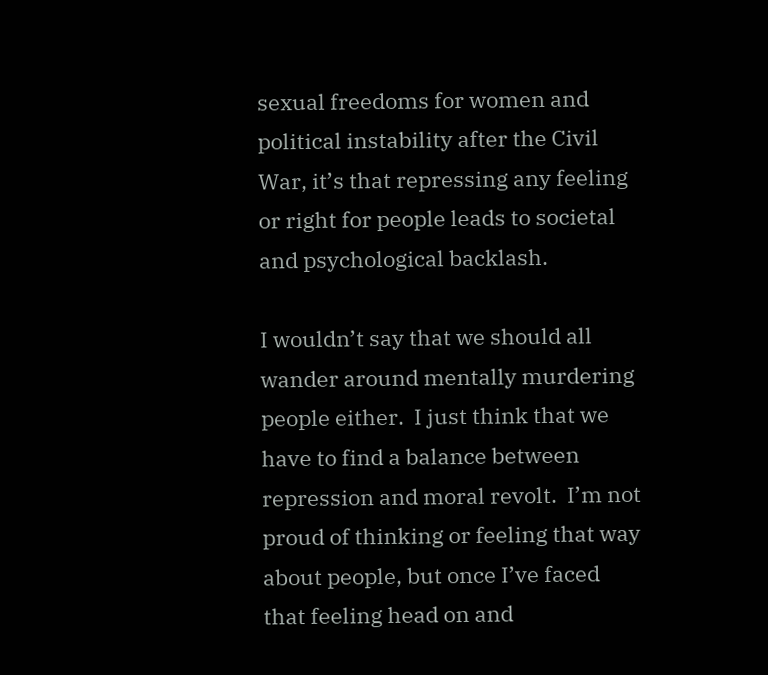sexual freedoms for women and political instability after the Civil War, it’s that repressing any feeling or right for people leads to societal and psychological backlash.

I wouldn’t say that we should all wander around mentally murdering people either.  I just think that we have to find a balance between repression and moral revolt.  I’m not proud of thinking or feeling that way about people, but once I’ve faced that feeling head on and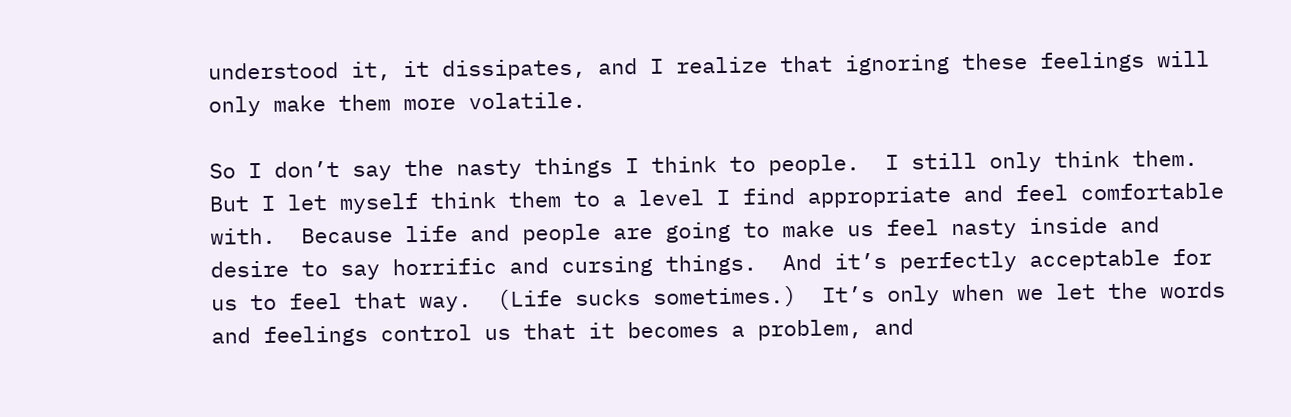understood it, it dissipates, and I realize that ignoring these feelings will only make them more volatile.

So I don’t say the nasty things I think to people.  I still only think them.  But I let myself think them to a level I find appropriate and feel comfortable with.  Because life and people are going to make us feel nasty inside and desire to say horrific and cursing things.  And it’s perfectly acceptable for us to feel that way.  (Life sucks sometimes.)  It’s only when we let the words and feelings control us that it becomes a problem, and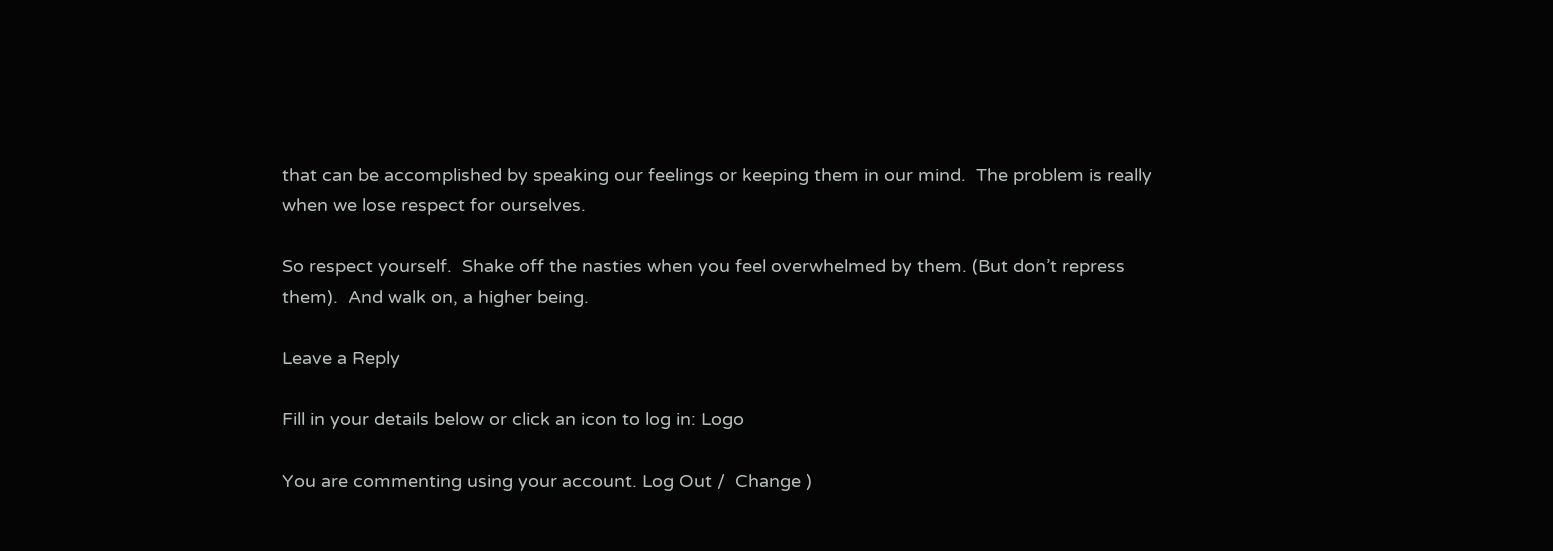that can be accomplished by speaking our feelings or keeping them in our mind.  The problem is really when we lose respect for ourselves.

So respect yourself.  Shake off the nasties when you feel overwhelmed by them. (But don’t repress them).  And walk on, a higher being.

Leave a Reply

Fill in your details below or click an icon to log in: Logo

You are commenting using your account. Log Out /  Change )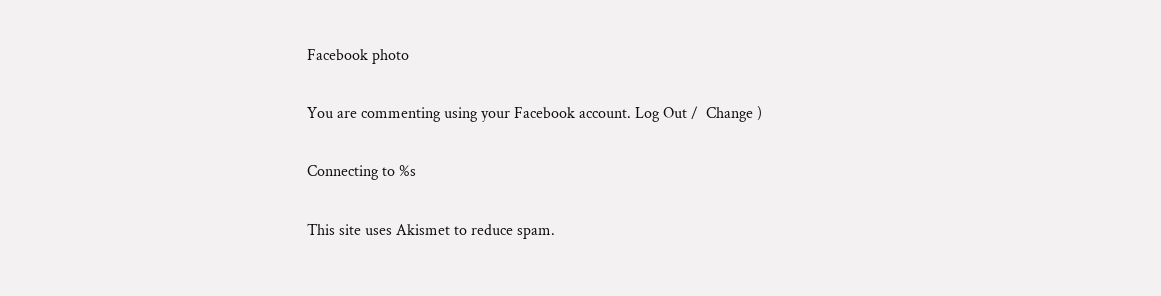Facebook photo

You are commenting using your Facebook account. Log Out /  Change )

Connecting to %s

This site uses Akismet to reduce spam.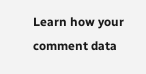Learn how your comment data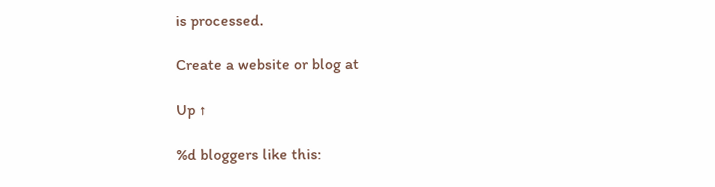is processed.

Create a website or blog at

Up ↑

%d bloggers like this: